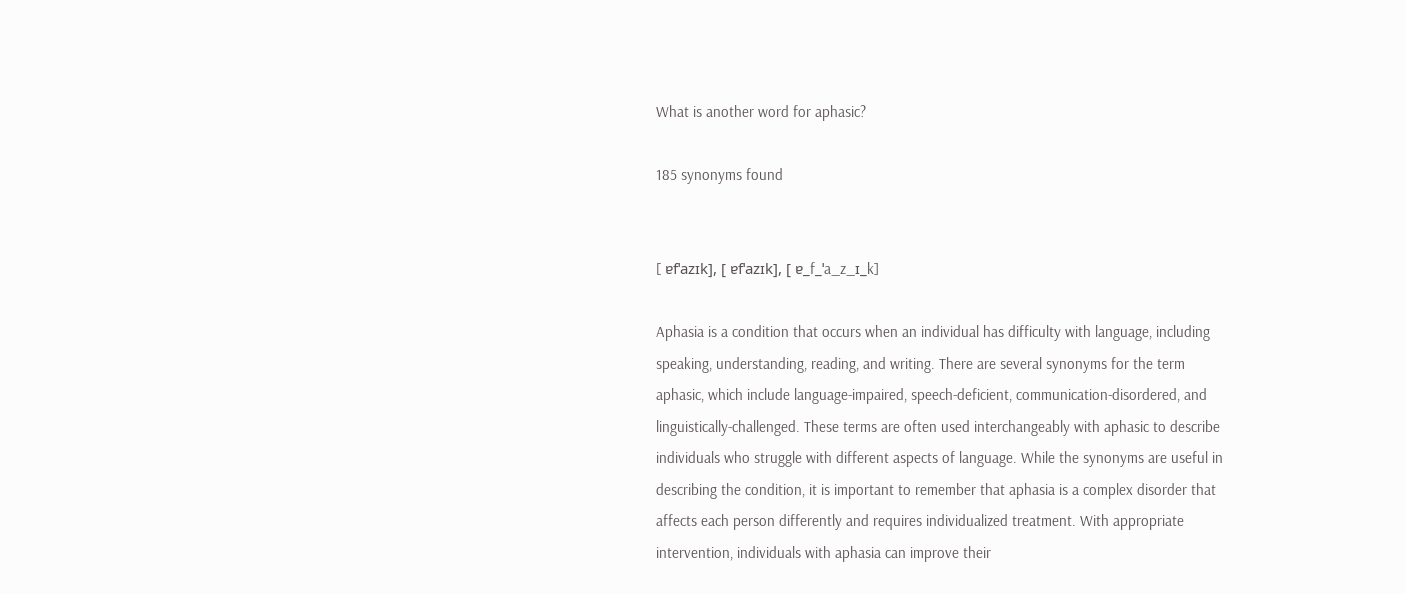What is another word for aphasic?

185 synonyms found


[ ɐfˈazɪk], [ ɐfˈazɪk], [ ɐ_f_ˈa_z_ɪ_k]

Aphasia is a condition that occurs when an individual has difficulty with language, including speaking, understanding, reading, and writing. There are several synonyms for the term aphasic, which include language-impaired, speech-deficient, communication-disordered, and linguistically-challenged. These terms are often used interchangeably with aphasic to describe individuals who struggle with different aspects of language. While the synonyms are useful in describing the condition, it is important to remember that aphasia is a complex disorder that affects each person differently and requires individualized treatment. With appropriate intervention, individuals with aphasia can improve their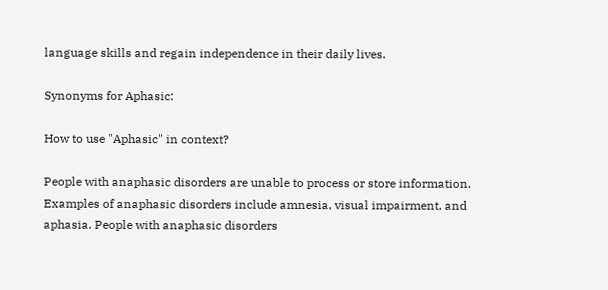language skills and regain independence in their daily lives.

Synonyms for Aphasic:

How to use "Aphasic" in context?

People with anaphasic disorders are unable to process or store information. Examples of anaphasic disorders include amnesia, visual impairment, and aphasia. People with anaphasic disorders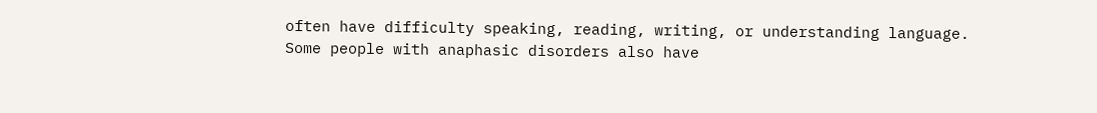often have difficulty speaking, reading, writing, or understanding language. Some people with anaphasic disorders also have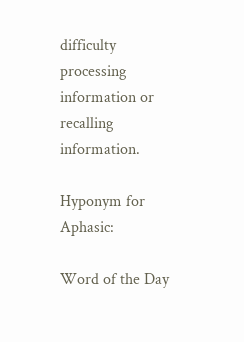difficulty processing information or recalling information.

Hyponym for Aphasic:

Word of the Day